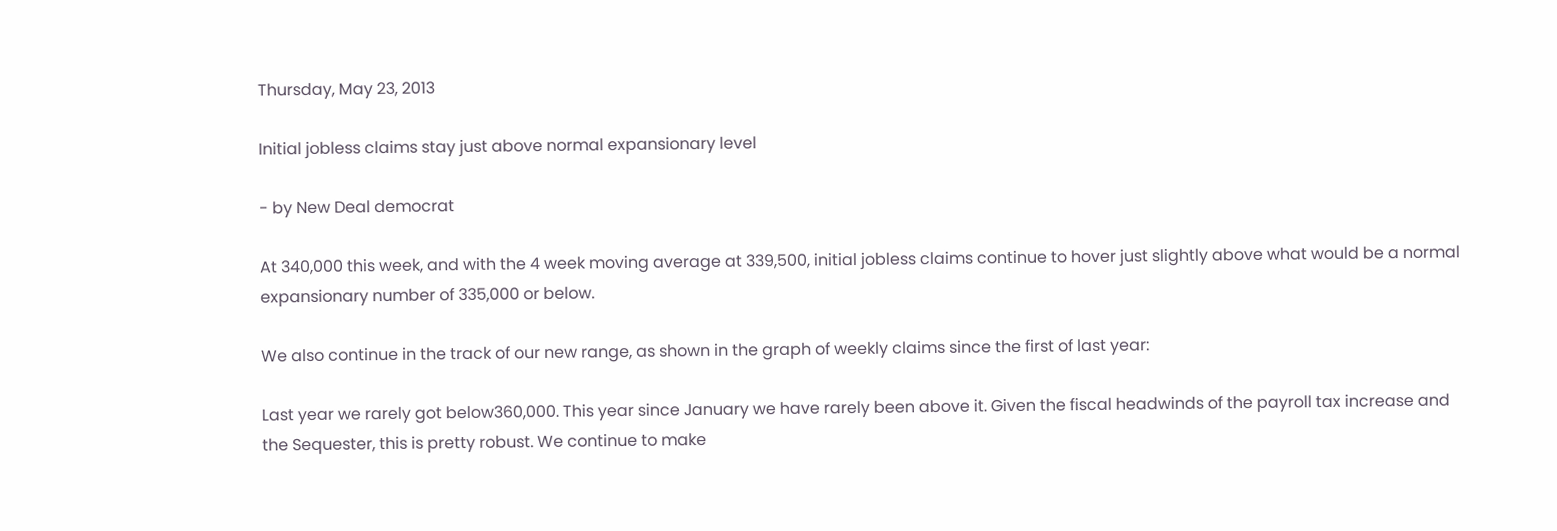Thursday, May 23, 2013

Initial jobless claims stay just above normal expansionary level

- by New Deal democrat

At 340,000 this week, and with the 4 week moving average at 339,500, initial jobless claims continue to hover just slightly above what would be a normal expansionary number of 335,000 or below.

We also continue in the track of our new range, as shown in the graph of weekly claims since the first of last year:

Last year we rarely got below360,000. This year since January we have rarely been above it. Given the fiscal headwinds of the payroll tax increase and the Sequester, this is pretty robust. We continue to make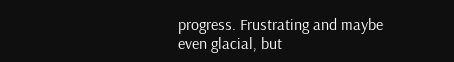progress. Frustrating and maybe even glacial, but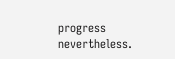progress nevertheless.